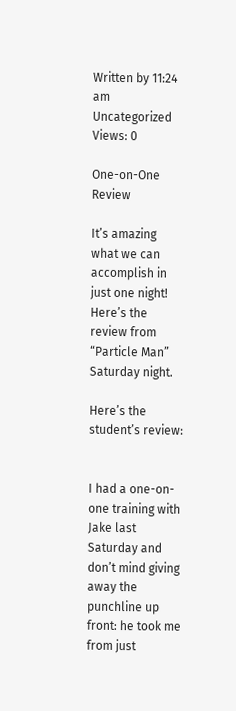Written by 11:24 am Uncategorized Views: 0

One-on-One Review

It’s amazing what we can accomplish in just one night!  Here’s the review from “Particle Man” Saturday night.

Here’s the student’s review:


I had a one-on-one training with Jake last Saturday and don’t mind giving away the punchline up front: he took me from just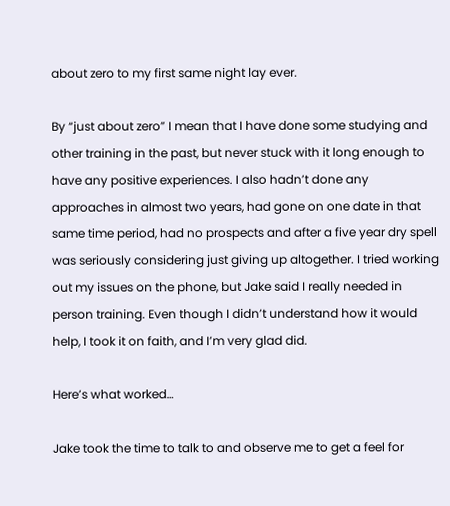about zero to my first same night lay ever.

By “just about zero” I mean that I have done some studying and other training in the past, but never stuck with it long enough to have any positive experiences. I also hadn’t done any approaches in almost two years, had gone on one date in that same time period, had no prospects and after a five year dry spell was seriously considering just giving up altogether. I tried working out my issues on the phone, but Jake said I really needed in person training. Even though I didn’t understand how it would help, I took it on faith, and I’m very glad did.

Here’s what worked…

Jake took the time to talk to and observe me to get a feel for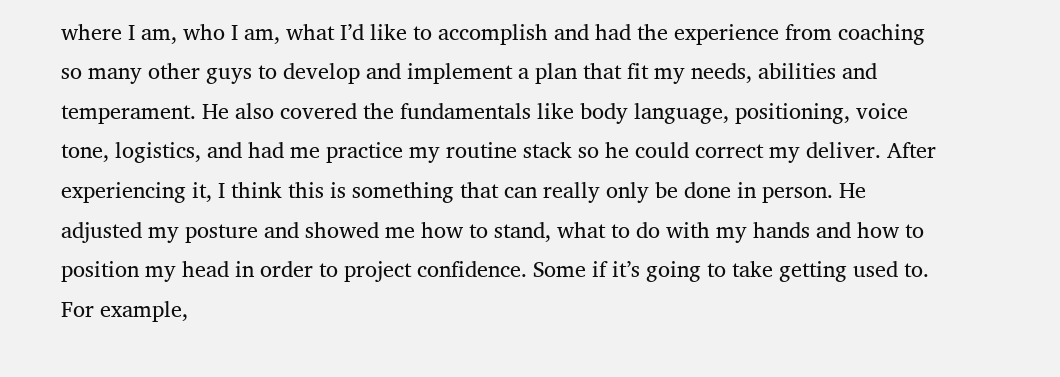where I am, who I am, what I’d like to accomplish and had the experience from coaching so many other guys to develop and implement a plan that fit my needs, abilities and temperament. He also covered the fundamentals like body language, positioning, voice tone, logistics, and had me practice my routine stack so he could correct my deliver. After experiencing it, I think this is something that can really only be done in person. He adjusted my posture and showed me how to stand, what to do with my hands and how to position my head in order to project confidence. Some if it’s going to take getting used to. For example,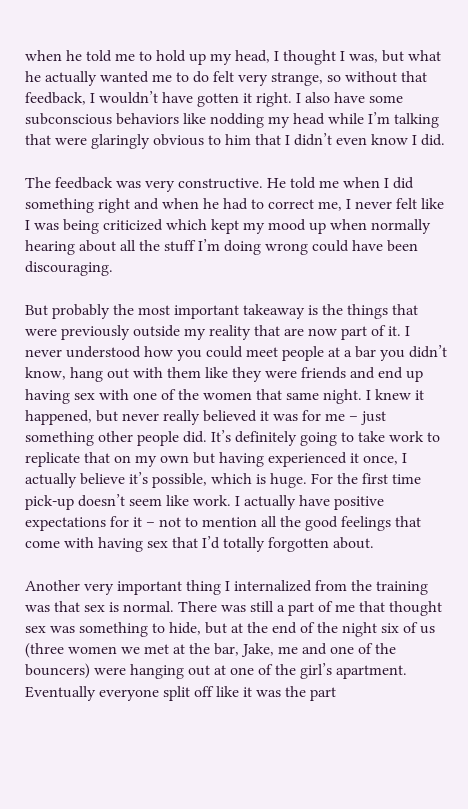when he told me to hold up my head, I thought I was, but what he actually wanted me to do felt very strange, so without that feedback, I wouldn’t have gotten it right. I also have some subconscious behaviors like nodding my head while I’m talking that were glaringly obvious to him that I didn’t even know I did.

The feedback was very constructive. He told me when I did something right and when he had to correct me, I never felt like I was being criticized which kept my mood up when normally hearing about all the stuff I’m doing wrong could have been discouraging.

But probably the most important takeaway is the things that were previously outside my reality that are now part of it. I never understood how you could meet people at a bar you didn’t know, hang out with them like they were friends and end up having sex with one of the women that same night. I knew it happened, but never really believed it was for me – just something other people did. It’s definitely going to take work to replicate that on my own but having experienced it once, I actually believe it’s possible, which is huge. For the first time pick-up doesn’t seem like work. I actually have positive expectations for it – not to mention all the good feelings that come with having sex that I’d totally forgotten about.

Another very important thing I internalized from the training was that sex is normal. There was still a part of me that thought sex was something to hide, but at the end of the night six of us (three women we met at the bar, Jake, me and one of the bouncers) were hanging out at one of the girl’s apartment. Eventually everyone split off like it was the part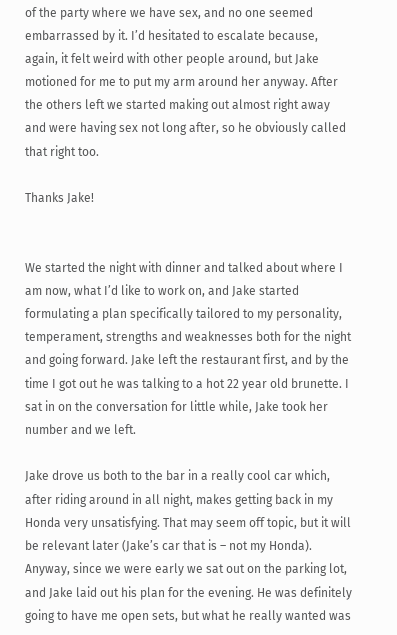of the party where we have sex, and no one seemed embarrassed by it. I’d hesitated to escalate because, again, it felt weird with other people around, but Jake motioned for me to put my arm around her anyway. After the others left we started making out almost right away and were having sex not long after, so he obviously called that right too.

Thanks Jake!


We started the night with dinner and talked about where I am now, what I’d like to work on, and Jake started formulating a plan specifically tailored to my personality, temperament, strengths and weaknesses both for the night and going forward. Jake left the restaurant first, and by the time I got out he was talking to a hot 22 year old brunette. I sat in on the conversation for little while, Jake took her number and we left.

Jake drove us both to the bar in a really cool car which, after riding around in all night, makes getting back in my Honda very unsatisfying. That may seem off topic, but it will be relevant later (Jake’s car that is – not my Honda). Anyway, since we were early we sat out on the parking lot, and Jake laid out his plan for the evening. He was definitely going to have me open sets, but what he really wanted was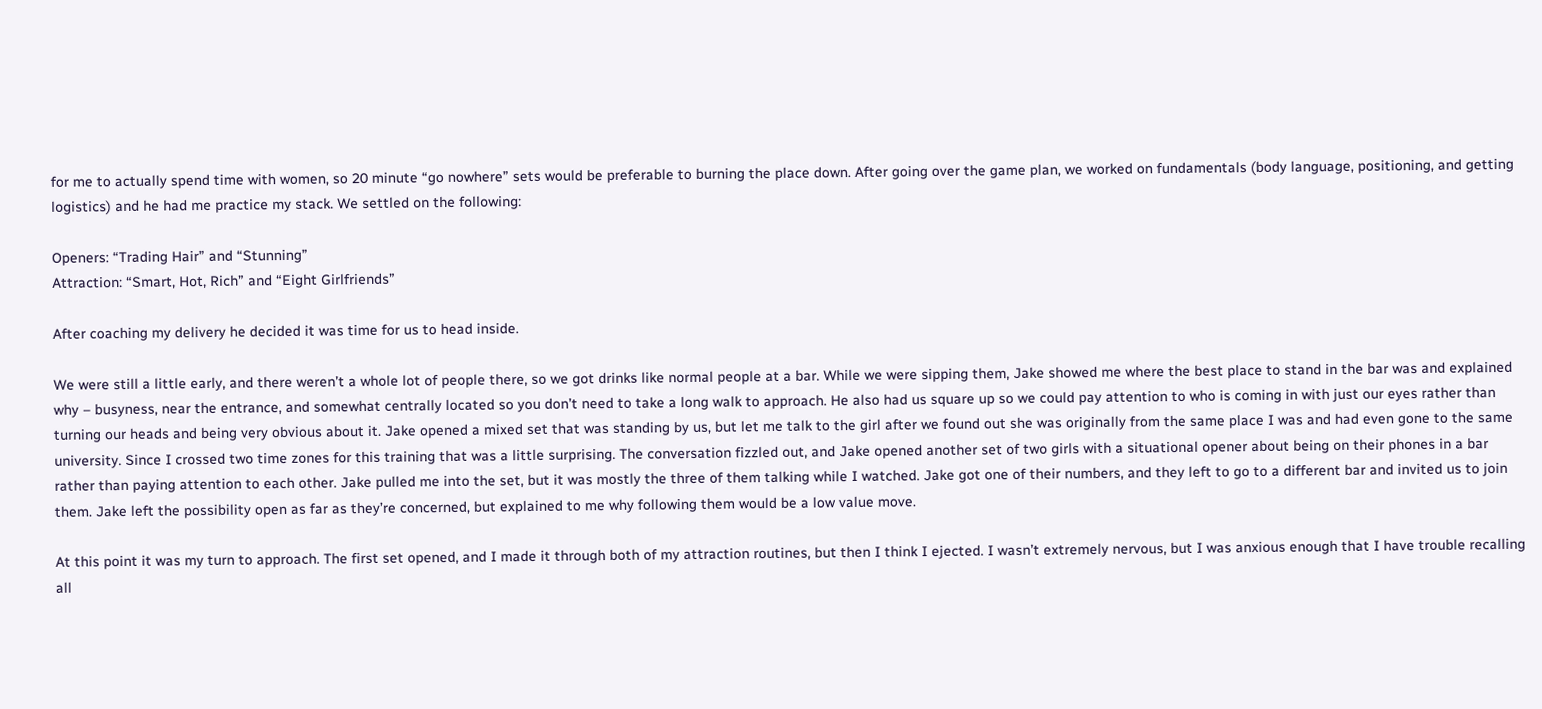for me to actually spend time with women, so 20 minute “go nowhere” sets would be preferable to burning the place down. After going over the game plan, we worked on fundamentals (body language, positioning, and getting logistics) and he had me practice my stack. We settled on the following:

Openers: “Trading Hair” and “Stunning”
Attraction: “Smart, Hot, Rich” and “Eight Girlfriends”

After coaching my delivery he decided it was time for us to head inside.

We were still a little early, and there weren’t a whole lot of people there, so we got drinks like normal people at a bar. While we were sipping them, Jake showed me where the best place to stand in the bar was and explained why – busyness, near the entrance, and somewhat centrally located so you don’t need to take a long walk to approach. He also had us square up so we could pay attention to who is coming in with just our eyes rather than turning our heads and being very obvious about it. Jake opened a mixed set that was standing by us, but let me talk to the girl after we found out she was originally from the same place I was and had even gone to the same university. Since I crossed two time zones for this training that was a little surprising. The conversation fizzled out, and Jake opened another set of two girls with a situational opener about being on their phones in a bar rather than paying attention to each other. Jake pulled me into the set, but it was mostly the three of them talking while I watched. Jake got one of their numbers, and they left to go to a different bar and invited us to join them. Jake left the possibility open as far as they’re concerned, but explained to me why following them would be a low value move.

At this point it was my turn to approach. The first set opened, and I made it through both of my attraction routines, but then I think I ejected. I wasn’t extremely nervous, but I was anxious enough that I have trouble recalling all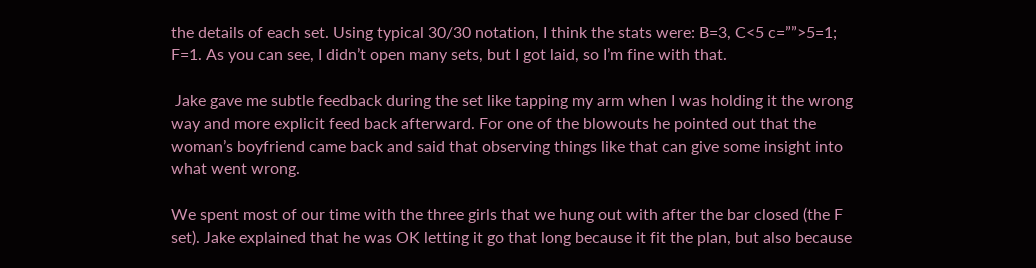the details of each set. Using typical 30/30 notation, I think the stats were: B=3, C<5 c=””>5=1; F=1. As you can see, I didn’t open many sets, but I got laid, so I’m fine with that.

 Jake gave me subtle feedback during the set like tapping my arm when I was holding it the wrong way and more explicit feed back afterward. For one of the blowouts he pointed out that the woman’s boyfriend came back and said that observing things like that can give some insight into what went wrong.

We spent most of our time with the three girls that we hung out with after the bar closed (the F set). Jake explained that he was OK letting it go that long because it fit the plan, but also because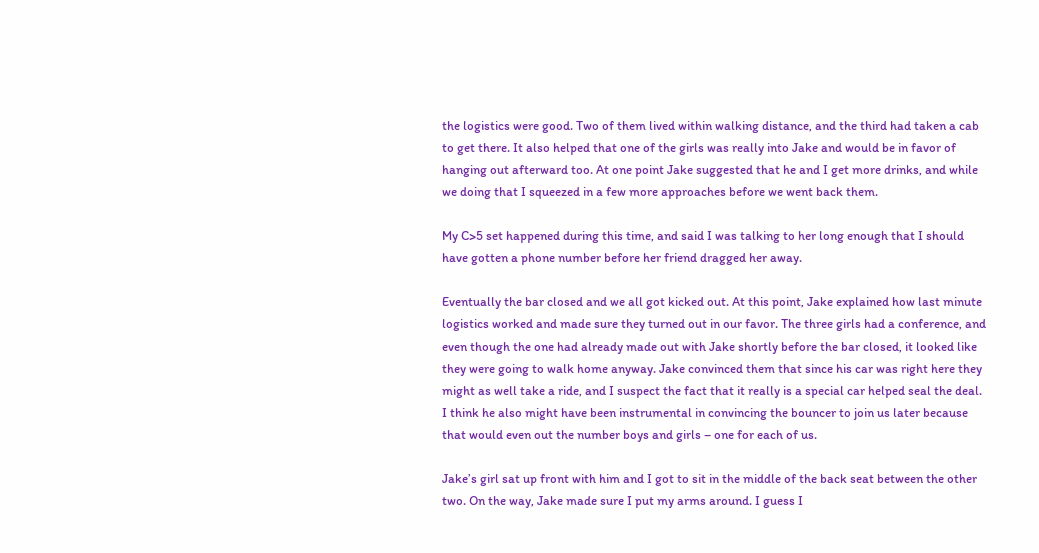the logistics were good. Two of them lived within walking distance, and the third had taken a cab to get there. It also helped that one of the girls was really into Jake and would be in favor of hanging out afterward too. At one point Jake suggested that he and I get more drinks, and while we doing that I squeezed in a few more approaches before we went back them.

My C>5 set happened during this time, and said I was talking to her long enough that I should have gotten a phone number before her friend dragged her away.

Eventually the bar closed and we all got kicked out. At this point, Jake explained how last minute logistics worked and made sure they turned out in our favor. The three girls had a conference, and even though the one had already made out with Jake shortly before the bar closed, it looked like they were going to walk home anyway. Jake convinced them that since his car was right here they might as well take a ride, and I suspect the fact that it really is a special car helped seal the deal. I think he also might have been instrumental in convincing the bouncer to join us later because that would even out the number boys and girls – one for each of us.

Jake’s girl sat up front with him and I got to sit in the middle of the back seat between the other two. On the way, Jake made sure I put my arms around. I guess I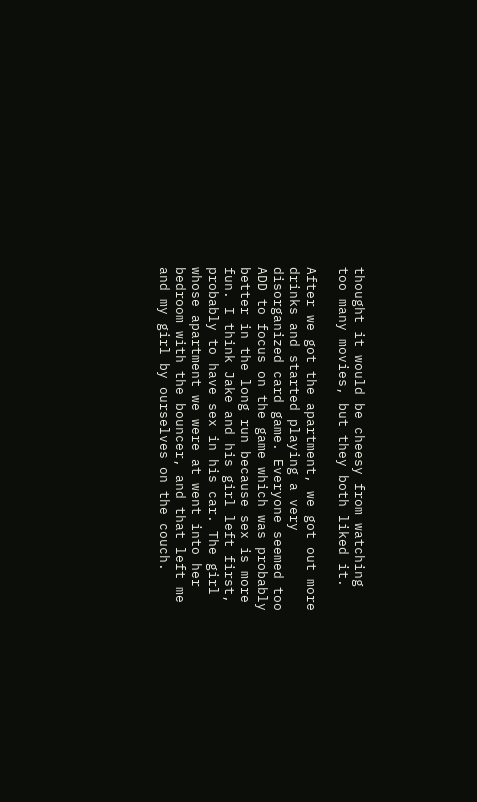thought it would be cheesy from watching too many movies, but they both liked it.

After we got the apartment, we got out more drinks and started playing a very disorganized card game. Everyone seemed too ADD to focus on the game which was probably better in the long run because sex is more fun. I think Jake and his girl left first, probably to have sex in his car. The girl whose apartment we were at went into her bedroom with the bouncer, and that left me and my girl by ourselves on the couch.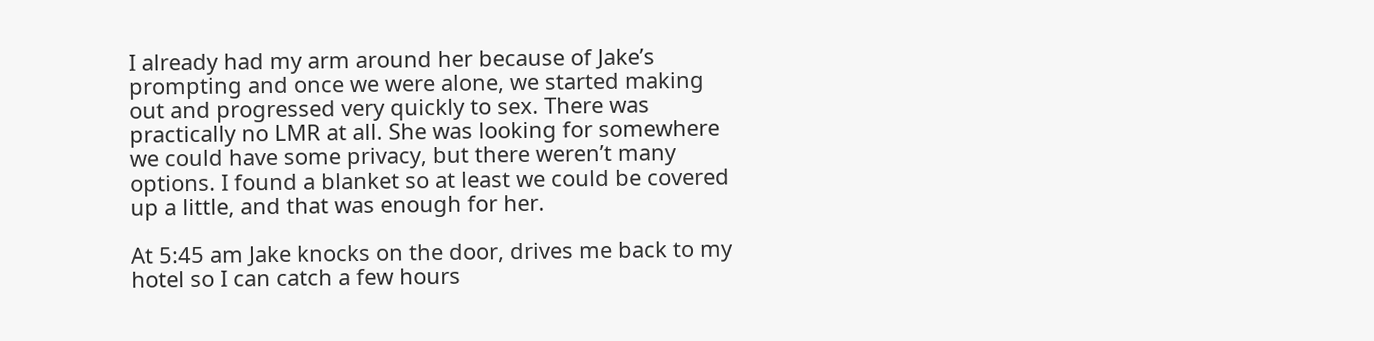I already had my arm around her because of Jake’s prompting and once we were alone, we started making out and progressed very quickly to sex. There was practically no LMR at all. She was looking for somewhere we could have some privacy, but there weren’t many options. I found a blanket so at least we could be covered up a little, and that was enough for her.

At 5:45 am Jake knocks on the door, drives me back to my hotel so I can catch a few hours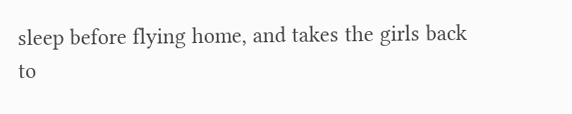sleep before flying home, and takes the girls back to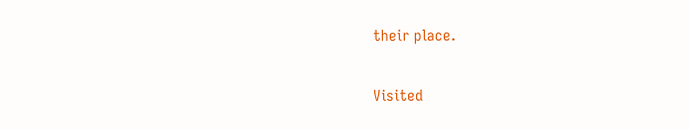their place.

Visited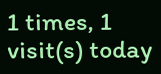1 times, 1 visit(s) today